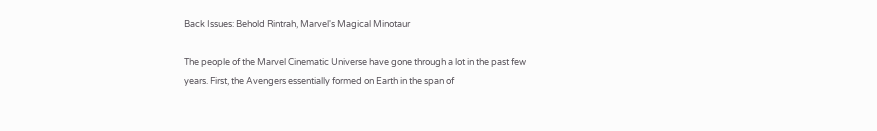Back Issues: Behold Rintrah, Marvel's Magical Minotaur

The people of the Marvel Cinematic Universe have gone through a lot in the past few years. First, the Avengers essentially formed on Earth in the span of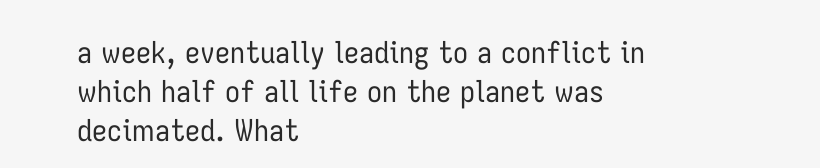a week, eventually leading to a conflict in which half of all life on the planet was decimated. What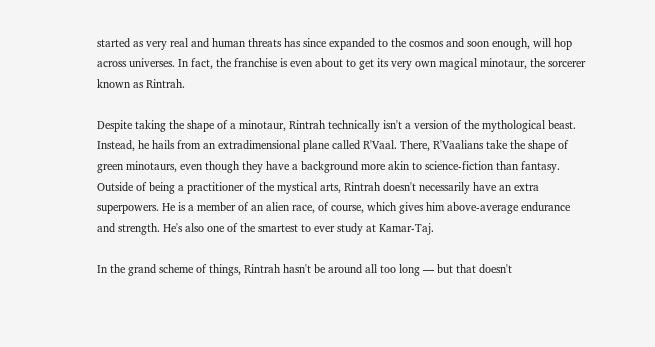started as very real and human threats has since expanded to the cosmos and soon enough, will hop across universes. In fact, the franchise is even about to get its very own magical minotaur, the sorcerer known as Rintrah.

Despite taking the shape of a minotaur, Rintrah technically isn't a version of the mythological beast. Instead, he hails from an extradimensional plane called R'Vaal. There, R'Vaalians take the shape of green minotaurs, even though they have a background more akin to science-fiction than fantasy. Outside of being a practitioner of the mystical arts, Rintrah doesn't necessarily have an extra superpowers. He is a member of an alien race, of course, which gives him above-average endurance and strength. He's also one of the smartest to ever study at Kamar-Taj.

In the grand scheme of things, Rintrah hasn't be around all too long — but that doesn't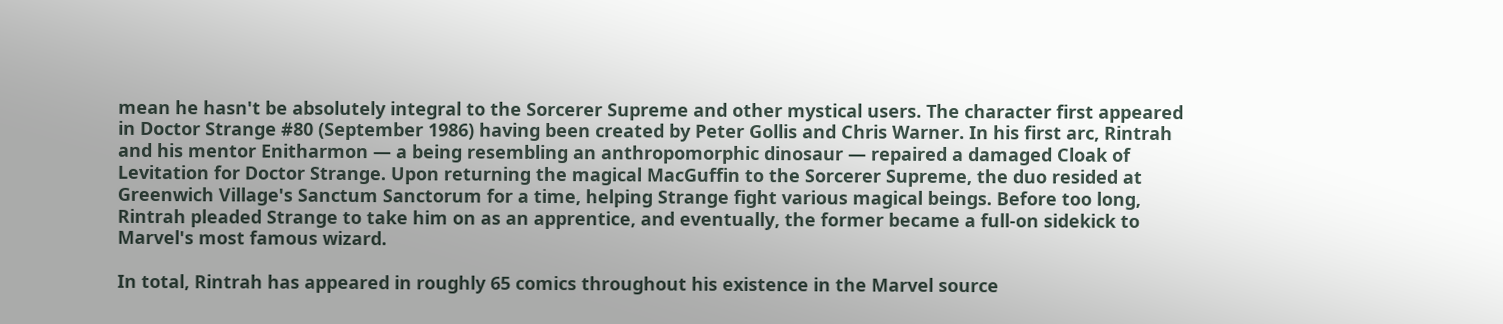mean he hasn't be absolutely integral to the Sorcerer Supreme and other mystical users. The character first appeared in Doctor Strange #80 (September 1986) having been created by Peter Gollis and Chris Warner. In his first arc, Rintrah and his mentor Enitharmon — a being resembling an anthropomorphic dinosaur — repaired a damaged Cloak of Levitation for Doctor Strange. Upon returning the magical MacGuffin to the Sorcerer Supreme, the duo resided at Greenwich Village's Sanctum Sanctorum for a time, helping Strange fight various magical beings. Before too long, Rintrah pleaded Strange to take him on as an apprentice, and eventually, the former became a full-on sidekick to Marvel's most famous wizard.

In total, Rintrah has appeared in roughly 65 comics throughout his existence in the Marvel source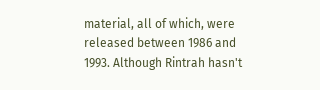material, all of which, were released between 1986 and 1993. Although Rintrah hasn't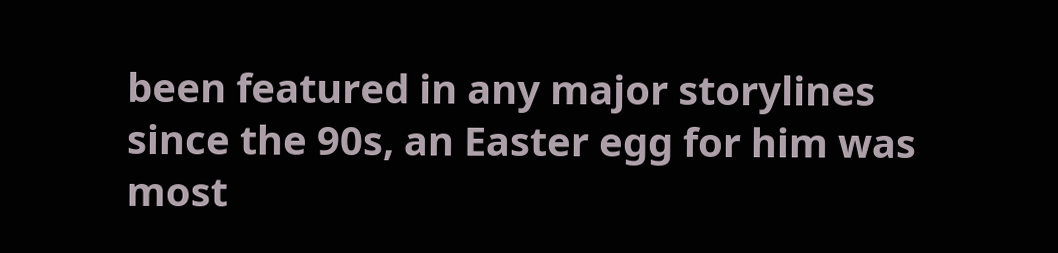been featured in any major storylines since the 90s, an Easter egg for him was most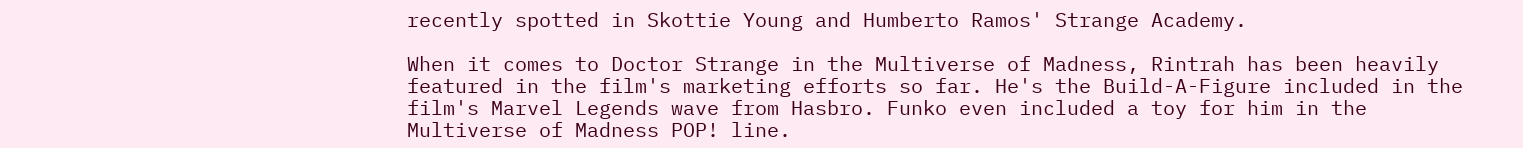recently spotted in Skottie Young and Humberto Ramos' Strange Academy.

When it comes to Doctor Strange in the Multiverse of Madness, Rintrah has been heavily featured in the film's marketing efforts so far. He's the Build-A-Figure included in the film's Marvel Legends wave from Hasbro. Funko even included a toy for him in the Multiverse of Madness POP! line.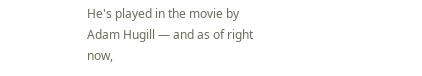He's played in the movie by Adam Hugill — and as of right now,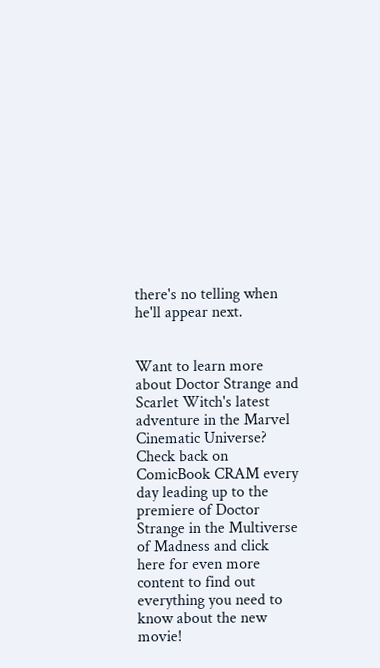there's no telling when he'll appear next.


Want to learn more about Doctor Strange and Scarlet Witch's latest adventure in the Marvel Cinematic Universe? Check back on ComicBook CRAM every day leading up to the premiere of Doctor Strange in the Multiverse of Madness and click here for even more content to find out everything you need to know about the new movie!